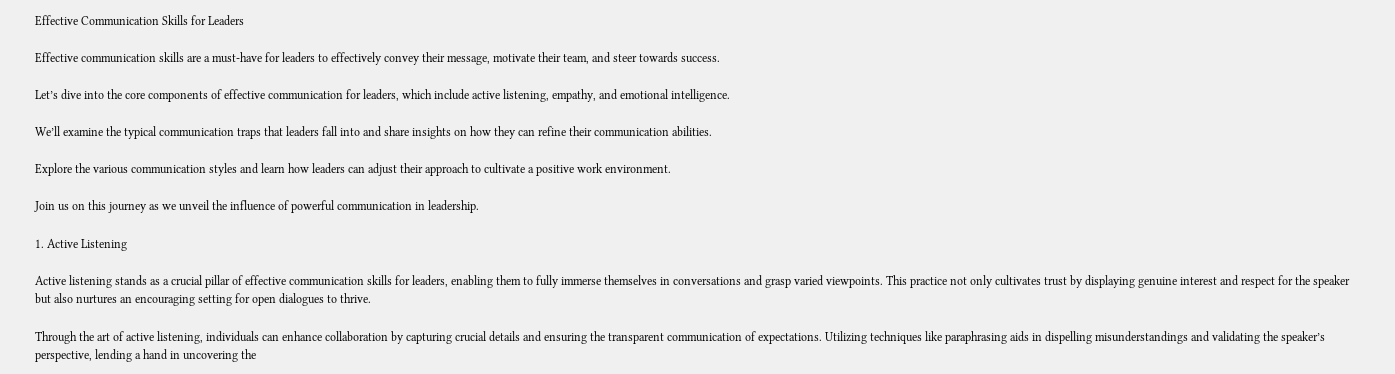Effective Communication Skills for Leaders

Effective communication skills are a must-have for leaders to effectively convey their message, motivate their team, and steer towards success.

Let’s dive into the core components of effective communication for leaders, which include active listening, empathy, and emotional intelligence.

We’ll examine the typical communication traps that leaders fall into and share insights on how they can refine their communication abilities.

Explore the various communication styles and learn how leaders can adjust their approach to cultivate a positive work environment.

Join us on this journey as we unveil the influence of powerful communication in leadership.

1. Active Listening

Active listening stands as a crucial pillar of effective communication skills for leaders, enabling them to fully immerse themselves in conversations and grasp varied viewpoints. This practice not only cultivates trust by displaying genuine interest and respect for the speaker but also nurtures an encouraging setting for open dialogues to thrive.

Through the art of active listening, individuals can enhance collaboration by capturing crucial details and ensuring the transparent communication of expectations. Utilizing techniques like paraphrasing aids in dispelling misunderstandings and validating the speaker’s perspective, lending a hand in uncovering the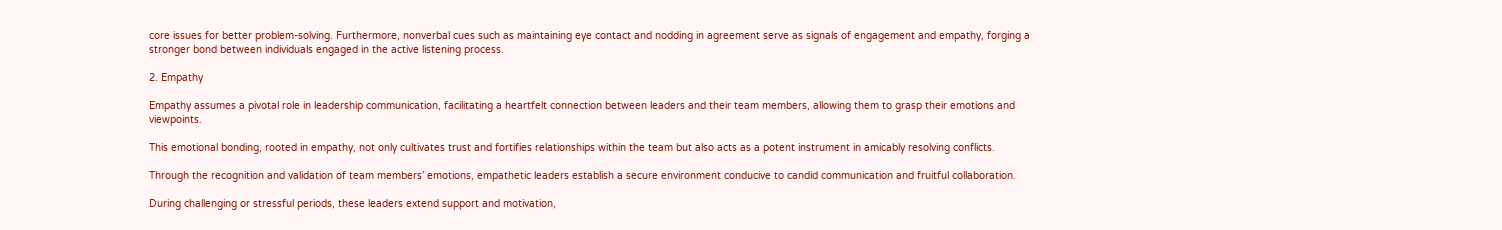core issues for better problem-solving. Furthermore, nonverbal cues such as maintaining eye contact and nodding in agreement serve as signals of engagement and empathy, forging a stronger bond between individuals engaged in the active listening process.

2. Empathy

Empathy assumes a pivotal role in leadership communication, facilitating a heartfelt connection between leaders and their team members, allowing them to grasp their emotions and viewpoints.

This emotional bonding, rooted in empathy, not only cultivates trust and fortifies relationships within the team but also acts as a potent instrument in amicably resolving conflicts.

Through the recognition and validation of team members’ emotions, empathetic leaders establish a secure environment conducive to candid communication and fruitful collaboration.

During challenging or stressful periods, these leaders extend support and motivation,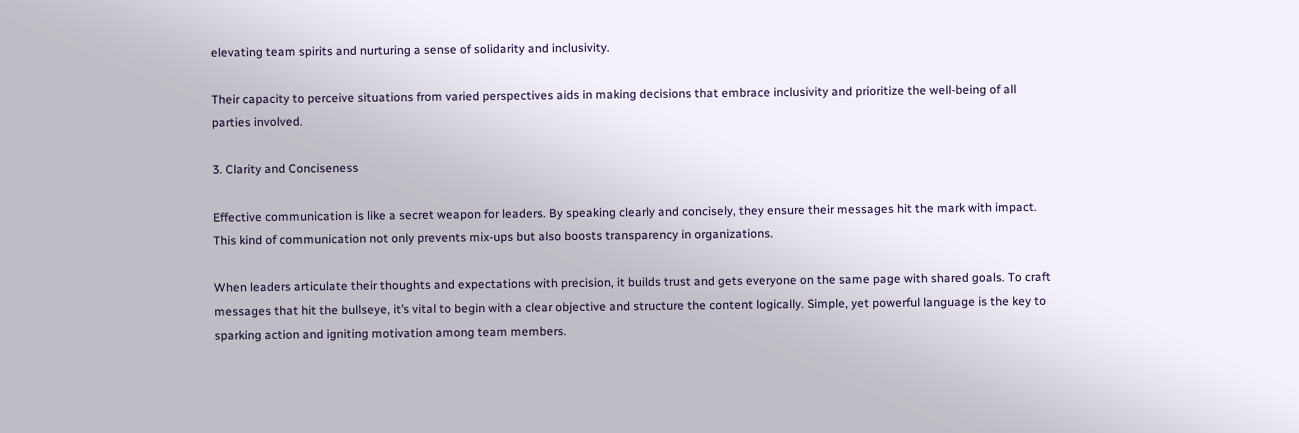elevating team spirits and nurturing a sense of solidarity and inclusivity.

Their capacity to perceive situations from varied perspectives aids in making decisions that embrace inclusivity and prioritize the well-being of all parties involved.

3. Clarity and Conciseness

Effective communication is like a secret weapon for leaders. By speaking clearly and concisely, they ensure their messages hit the mark with impact. This kind of communication not only prevents mix-ups but also boosts transparency in organizations.

When leaders articulate their thoughts and expectations with precision, it builds trust and gets everyone on the same page with shared goals. To craft messages that hit the bullseye, it’s vital to begin with a clear objective and structure the content logically. Simple, yet powerful language is the key to sparking action and igniting motivation among team members.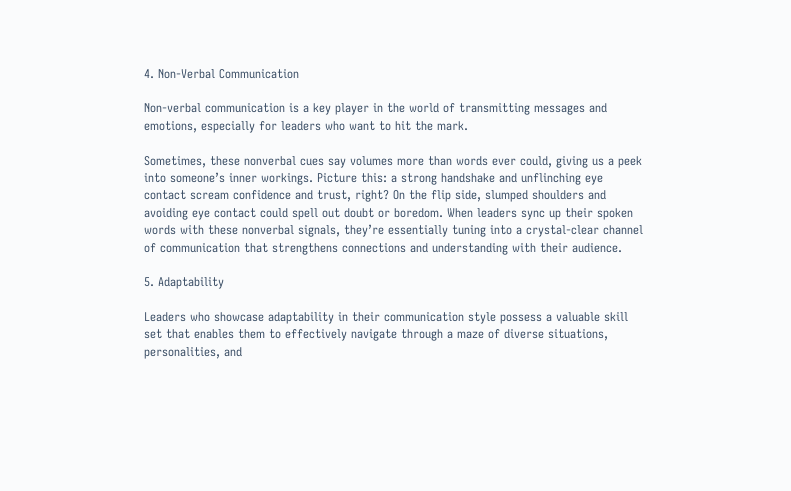4. Non-Verbal Communication

Non-verbal communication is a key player in the world of transmitting messages and emotions, especially for leaders who want to hit the mark.

Sometimes, these nonverbal cues say volumes more than words ever could, giving us a peek into someone’s inner workings. Picture this: a strong handshake and unflinching eye contact scream confidence and trust, right? On the flip side, slumped shoulders and avoiding eye contact could spell out doubt or boredom. When leaders sync up their spoken words with these nonverbal signals, they’re essentially tuning into a crystal-clear channel of communication that strengthens connections and understanding with their audience.

5. Adaptability

Leaders who showcase adaptability in their communication style possess a valuable skill set that enables them to effectively navigate through a maze of diverse situations, personalities, and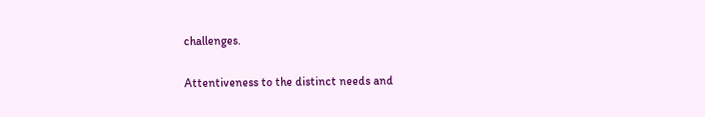challenges.

Attentiveness to the distinct needs and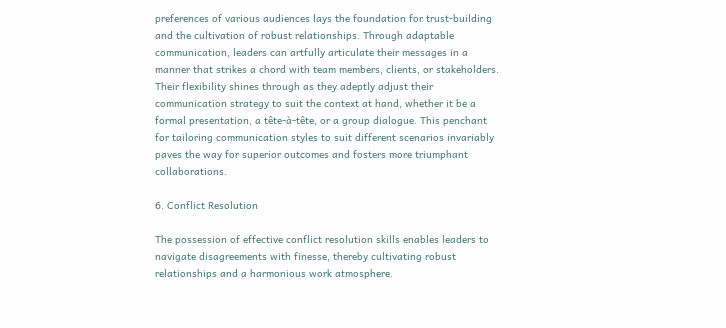preferences of various audiences lays the foundation for trust-building and the cultivation of robust relationships. Through adaptable communication, leaders can artfully articulate their messages in a manner that strikes a chord with team members, clients, or stakeholders. Their flexibility shines through as they adeptly adjust their communication strategy to suit the context at hand, whether it be a formal presentation, a tête-à-tête, or a group dialogue. This penchant for tailoring communication styles to suit different scenarios invariably paves the way for superior outcomes and fosters more triumphant collaborations.

6. Conflict Resolution

The possession of effective conflict resolution skills enables leaders to navigate disagreements with finesse, thereby cultivating robust relationships and a harmonious work atmosphere.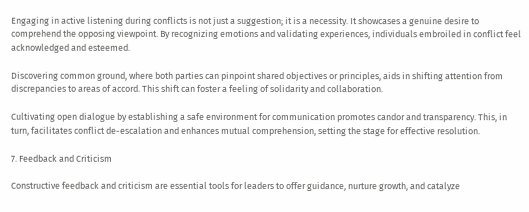Engaging in active listening during conflicts is not just a suggestion; it is a necessity. It showcases a genuine desire to comprehend the opposing viewpoint. By recognizing emotions and validating experiences, individuals embroiled in conflict feel acknowledged and esteemed.

Discovering common ground, where both parties can pinpoint shared objectives or principles, aids in shifting attention from discrepancies to areas of accord. This shift can foster a feeling of solidarity and collaboration.

Cultivating open dialogue by establishing a safe environment for communication promotes candor and transparency. This, in turn, facilitates conflict de-escalation and enhances mutual comprehension, setting the stage for effective resolution.

7. Feedback and Criticism

Constructive feedback and criticism are essential tools for leaders to offer guidance, nurture growth, and catalyze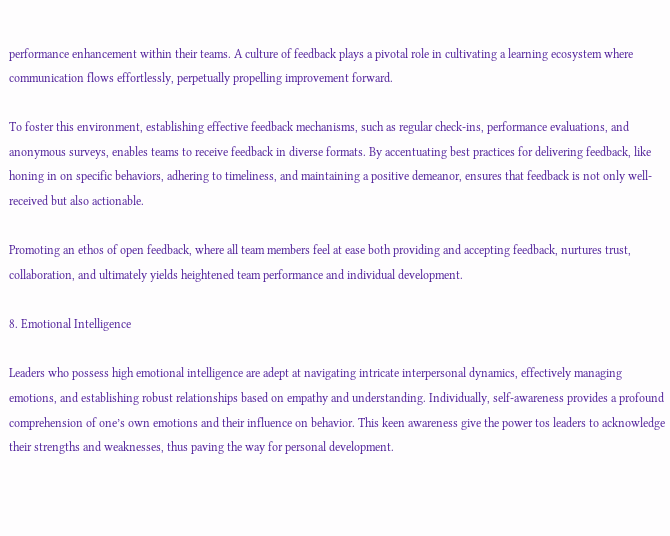performance enhancement within their teams. A culture of feedback plays a pivotal role in cultivating a learning ecosystem where communication flows effortlessly, perpetually propelling improvement forward.

To foster this environment, establishing effective feedback mechanisms, such as regular check-ins, performance evaluations, and anonymous surveys, enables teams to receive feedback in diverse formats. By accentuating best practices for delivering feedback, like honing in on specific behaviors, adhering to timeliness, and maintaining a positive demeanor, ensures that feedback is not only well-received but also actionable.

Promoting an ethos of open feedback, where all team members feel at ease both providing and accepting feedback, nurtures trust, collaboration, and ultimately yields heightened team performance and individual development.

8. Emotional Intelligence

Leaders who possess high emotional intelligence are adept at navigating intricate interpersonal dynamics, effectively managing emotions, and establishing robust relationships based on empathy and understanding. Individually, self-awareness provides a profound comprehension of one’s own emotions and their influence on behavior. This keen awareness give the power tos leaders to acknowledge their strengths and weaknesses, thus paving the way for personal development.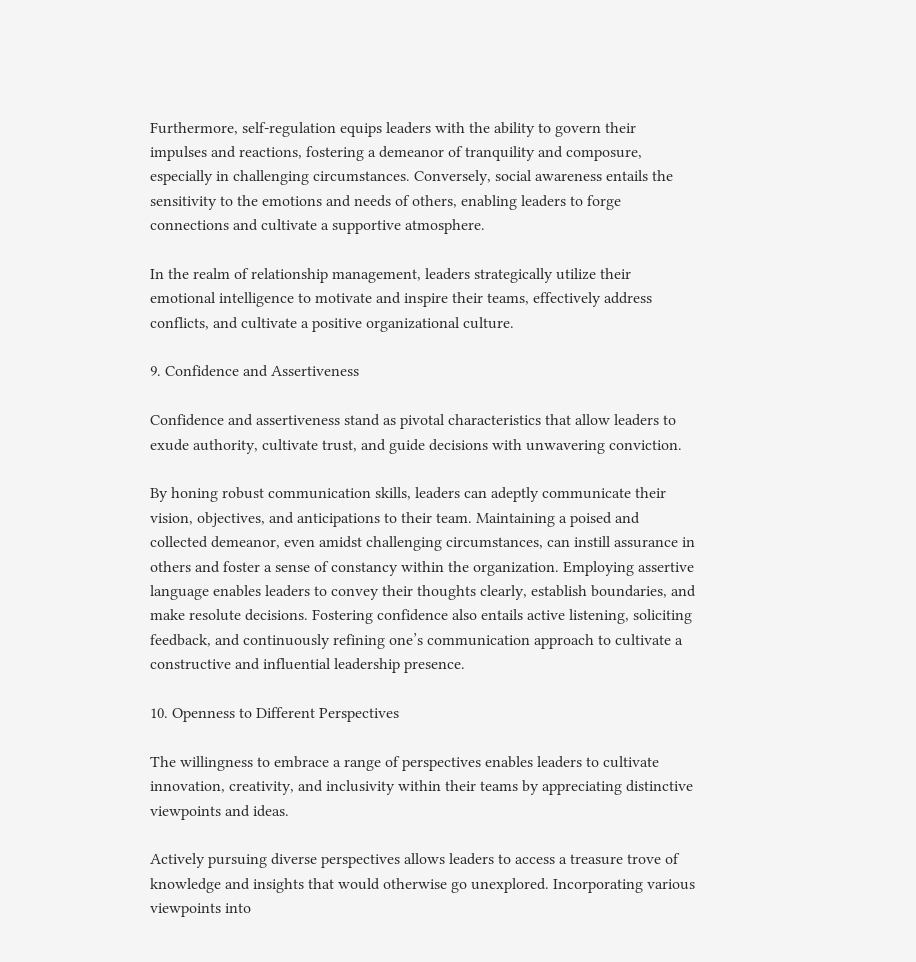Furthermore, self-regulation equips leaders with the ability to govern their impulses and reactions, fostering a demeanor of tranquility and composure, especially in challenging circumstances. Conversely, social awareness entails the sensitivity to the emotions and needs of others, enabling leaders to forge connections and cultivate a supportive atmosphere.

In the realm of relationship management, leaders strategically utilize their emotional intelligence to motivate and inspire their teams, effectively address conflicts, and cultivate a positive organizational culture.

9. Confidence and Assertiveness

Confidence and assertiveness stand as pivotal characteristics that allow leaders to exude authority, cultivate trust, and guide decisions with unwavering conviction.

By honing robust communication skills, leaders can adeptly communicate their vision, objectives, and anticipations to their team. Maintaining a poised and collected demeanor, even amidst challenging circumstances, can instill assurance in others and foster a sense of constancy within the organization. Employing assertive language enables leaders to convey their thoughts clearly, establish boundaries, and make resolute decisions. Fostering confidence also entails active listening, soliciting feedback, and continuously refining one’s communication approach to cultivate a constructive and influential leadership presence.

10. Openness to Different Perspectives

The willingness to embrace a range of perspectives enables leaders to cultivate innovation, creativity, and inclusivity within their teams by appreciating distinctive viewpoints and ideas.

Actively pursuing diverse perspectives allows leaders to access a treasure trove of knowledge and insights that would otherwise go unexplored. Incorporating various viewpoints into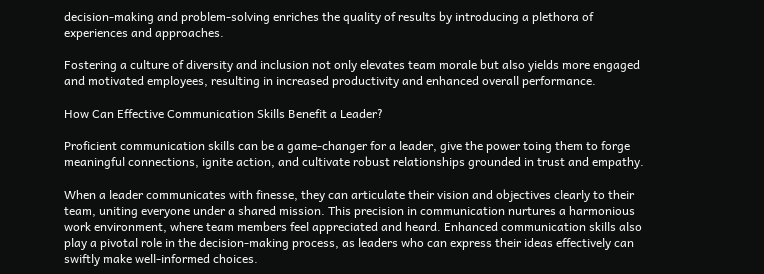decision-making and problem-solving enriches the quality of results by introducing a plethora of experiences and approaches.

Fostering a culture of diversity and inclusion not only elevates team morale but also yields more engaged and motivated employees, resulting in increased productivity and enhanced overall performance.

How Can Effective Communication Skills Benefit a Leader?

Proficient communication skills can be a game-changer for a leader, give the power toing them to forge meaningful connections, ignite action, and cultivate robust relationships grounded in trust and empathy.

When a leader communicates with finesse, they can articulate their vision and objectives clearly to their team, uniting everyone under a shared mission. This precision in communication nurtures a harmonious work environment, where team members feel appreciated and heard. Enhanced communication skills also play a pivotal role in the decision-making process, as leaders who can express their ideas effectively can swiftly make well-informed choices.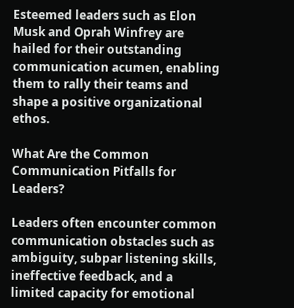Esteemed leaders such as Elon Musk and Oprah Winfrey are hailed for their outstanding communication acumen, enabling them to rally their teams and shape a positive organizational ethos.

What Are the Common Communication Pitfalls for Leaders?

Leaders often encounter common communication obstacles such as ambiguity, subpar listening skills, ineffective feedback, and a limited capacity for emotional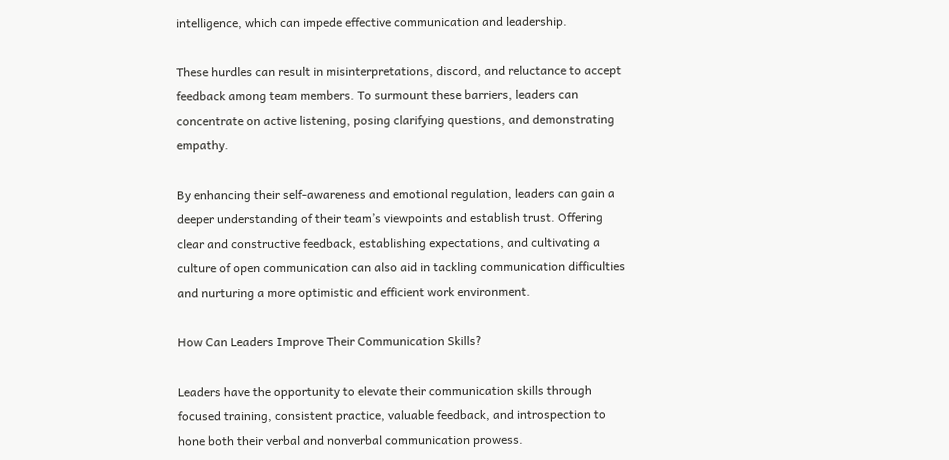intelligence, which can impede effective communication and leadership.

These hurdles can result in misinterpretations, discord, and reluctance to accept feedback among team members. To surmount these barriers, leaders can concentrate on active listening, posing clarifying questions, and demonstrating empathy.

By enhancing their self-awareness and emotional regulation, leaders can gain a deeper understanding of their team’s viewpoints and establish trust. Offering clear and constructive feedback, establishing expectations, and cultivating a culture of open communication can also aid in tackling communication difficulties and nurturing a more optimistic and efficient work environment.

How Can Leaders Improve Their Communication Skills?

Leaders have the opportunity to elevate their communication skills through focused training, consistent practice, valuable feedback, and introspection to hone both their verbal and nonverbal communication prowess.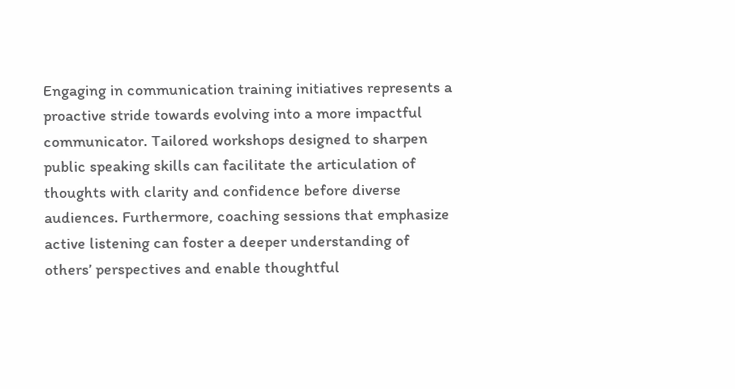Engaging in communication training initiatives represents a proactive stride towards evolving into a more impactful communicator. Tailored workshops designed to sharpen public speaking skills can facilitate the articulation of thoughts with clarity and confidence before diverse audiences. Furthermore, coaching sessions that emphasize active listening can foster a deeper understanding of others’ perspectives and enable thoughtful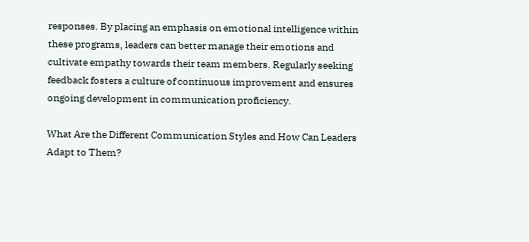responses. By placing an emphasis on emotional intelligence within these programs, leaders can better manage their emotions and cultivate empathy towards their team members. Regularly seeking feedback fosters a culture of continuous improvement and ensures ongoing development in communication proficiency.

What Are the Different Communication Styles and How Can Leaders Adapt to Them?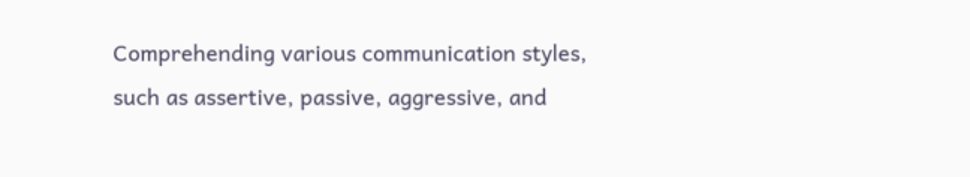Comprehending various communication styles, such as assertive, passive, aggressive, and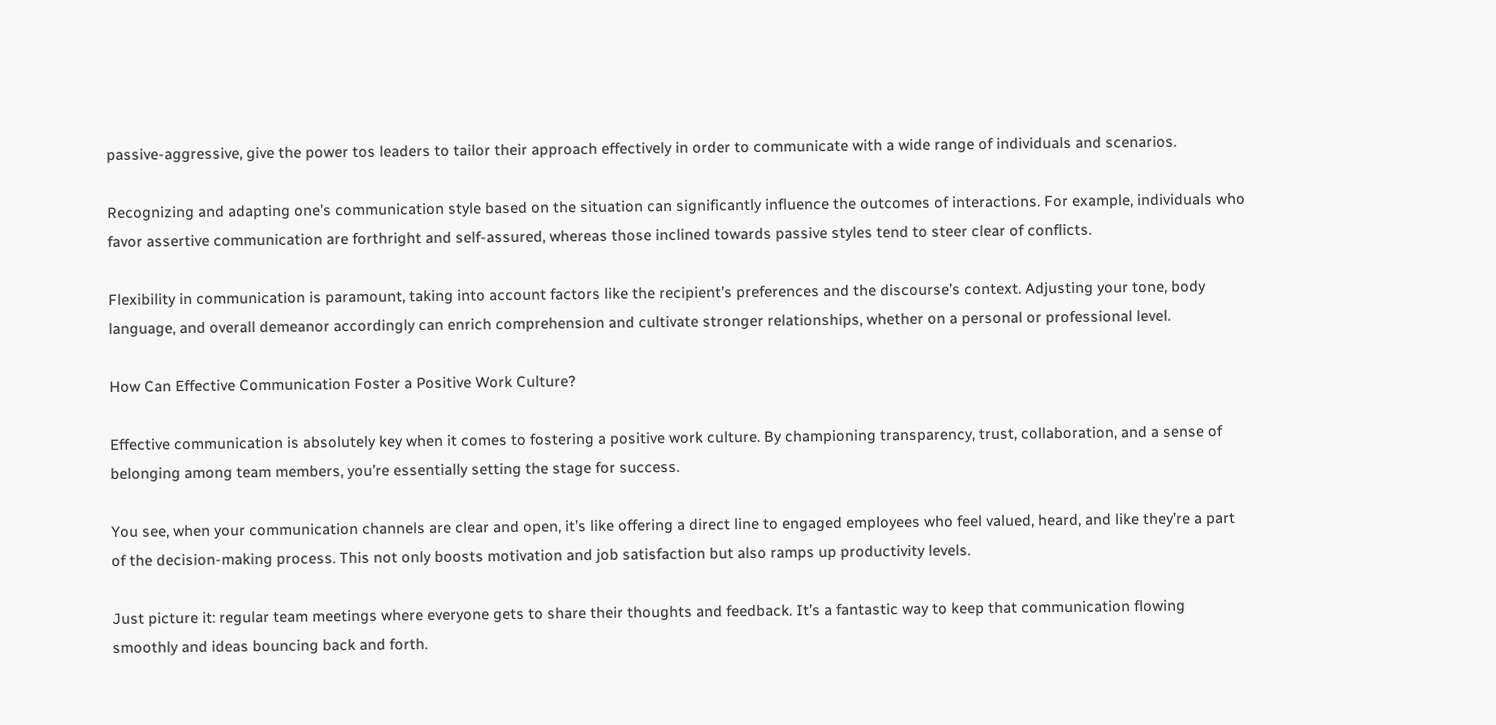passive-aggressive, give the power tos leaders to tailor their approach effectively in order to communicate with a wide range of individuals and scenarios.

Recognizing and adapting one’s communication style based on the situation can significantly influence the outcomes of interactions. For example, individuals who favor assertive communication are forthright and self-assured, whereas those inclined towards passive styles tend to steer clear of conflicts.

Flexibility in communication is paramount, taking into account factors like the recipient’s preferences and the discourse’s context. Adjusting your tone, body language, and overall demeanor accordingly can enrich comprehension and cultivate stronger relationships, whether on a personal or professional level.

How Can Effective Communication Foster a Positive Work Culture?

Effective communication is absolutely key when it comes to fostering a positive work culture. By championing transparency, trust, collaboration, and a sense of belonging among team members, you’re essentially setting the stage for success.

You see, when your communication channels are clear and open, it’s like offering a direct line to engaged employees who feel valued, heard, and like they’re a part of the decision-making process. This not only boosts motivation and job satisfaction but also ramps up productivity levels.

Just picture it: regular team meetings where everyone gets to share their thoughts and feedback. It’s a fantastic way to keep that communication flowing smoothly and ideas bouncing back and forth.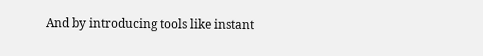And by introducing tools like instant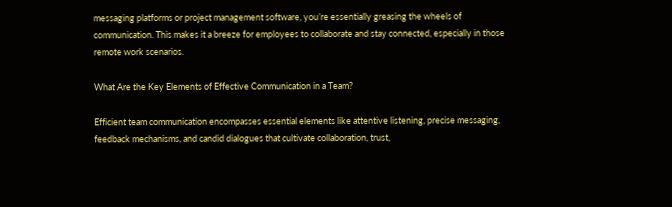messaging platforms or project management software, you’re essentially greasing the wheels of communication. This makes it a breeze for employees to collaborate and stay connected, especially in those remote work scenarios.

What Are the Key Elements of Effective Communication in a Team?

Efficient team communication encompasses essential elements like attentive listening, precise messaging, feedback mechanisms, and candid dialogues that cultivate collaboration, trust,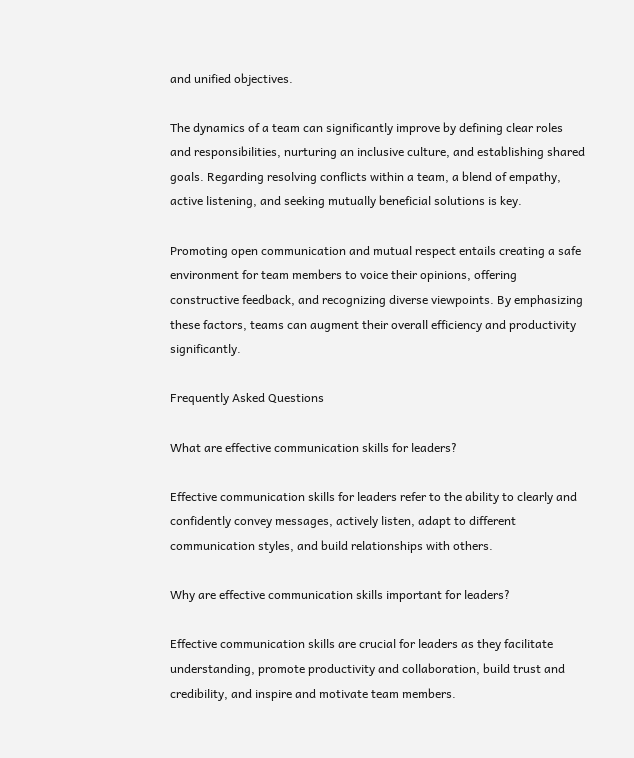and unified objectives.

The dynamics of a team can significantly improve by defining clear roles and responsibilities, nurturing an inclusive culture, and establishing shared goals. Regarding resolving conflicts within a team, a blend of empathy, active listening, and seeking mutually beneficial solutions is key.

Promoting open communication and mutual respect entails creating a safe environment for team members to voice their opinions, offering constructive feedback, and recognizing diverse viewpoints. By emphasizing these factors, teams can augment their overall efficiency and productivity significantly.

Frequently Asked Questions

What are effective communication skills for leaders?

Effective communication skills for leaders refer to the ability to clearly and confidently convey messages, actively listen, adapt to different communication styles, and build relationships with others.

Why are effective communication skills important for leaders?

Effective communication skills are crucial for leaders as they facilitate understanding, promote productivity and collaboration, build trust and credibility, and inspire and motivate team members.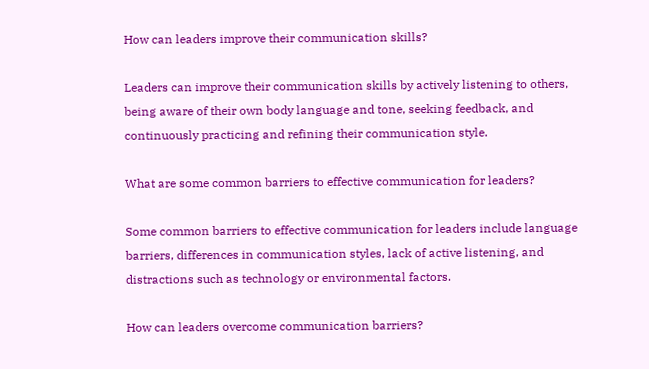How can leaders improve their communication skills?

Leaders can improve their communication skills by actively listening to others, being aware of their own body language and tone, seeking feedback, and continuously practicing and refining their communication style.

What are some common barriers to effective communication for leaders?

Some common barriers to effective communication for leaders include language barriers, differences in communication styles, lack of active listening, and distractions such as technology or environmental factors.

How can leaders overcome communication barriers?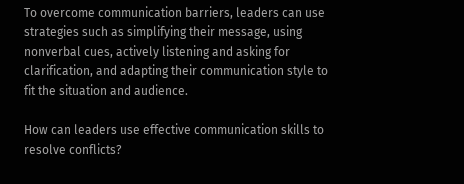To overcome communication barriers, leaders can use strategies such as simplifying their message, using nonverbal cues, actively listening and asking for clarification, and adapting their communication style to fit the situation and audience.

How can leaders use effective communication skills to resolve conflicts?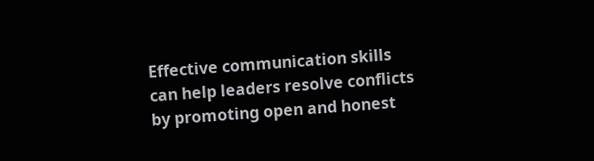Effective communication skills can help leaders resolve conflicts by promoting open and honest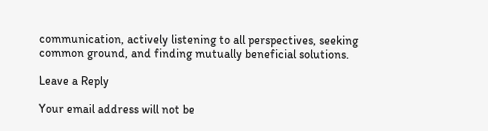communication, actively listening to all perspectives, seeking common ground, and finding mutually beneficial solutions.

Leave a Reply

Your email address will not be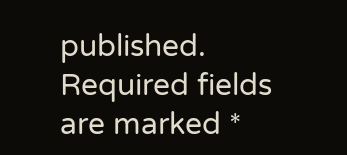published. Required fields are marked *